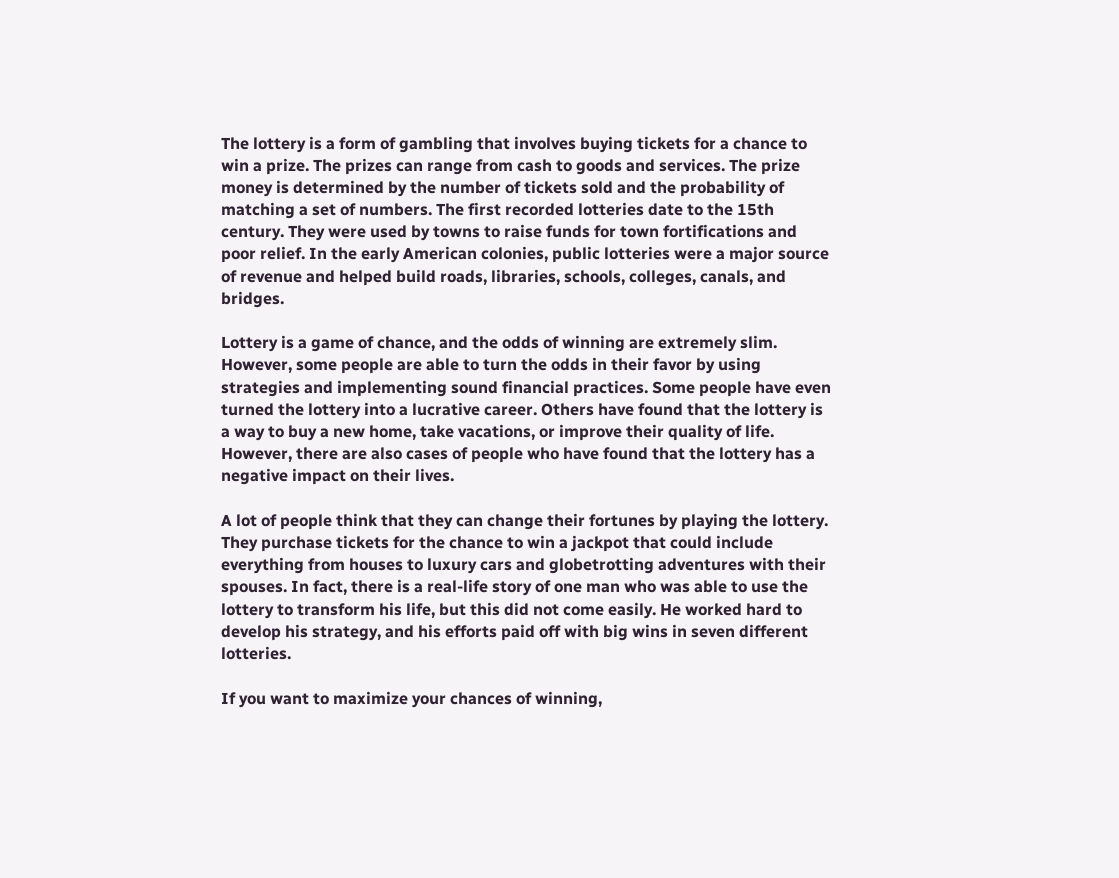The lottery is a form of gambling that involves buying tickets for a chance to win a prize. The prizes can range from cash to goods and services. The prize money is determined by the number of tickets sold and the probability of matching a set of numbers. The first recorded lotteries date to the 15th century. They were used by towns to raise funds for town fortifications and poor relief. In the early American colonies, public lotteries were a major source of revenue and helped build roads, libraries, schools, colleges, canals, and bridges.

Lottery is a game of chance, and the odds of winning are extremely slim. However, some people are able to turn the odds in their favor by using strategies and implementing sound financial practices. Some people have even turned the lottery into a lucrative career. Others have found that the lottery is a way to buy a new home, take vacations, or improve their quality of life. However, there are also cases of people who have found that the lottery has a negative impact on their lives.

A lot of people think that they can change their fortunes by playing the lottery. They purchase tickets for the chance to win a jackpot that could include everything from houses to luxury cars and globetrotting adventures with their spouses. In fact, there is a real-life story of one man who was able to use the lottery to transform his life, but this did not come easily. He worked hard to develop his strategy, and his efforts paid off with big wins in seven different lotteries.

If you want to maximize your chances of winning,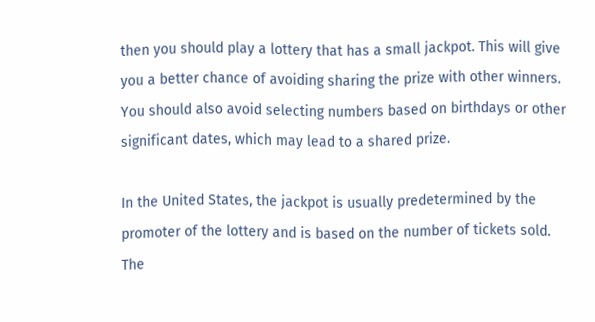then you should play a lottery that has a small jackpot. This will give you a better chance of avoiding sharing the prize with other winners. You should also avoid selecting numbers based on birthdays or other significant dates, which may lead to a shared prize.

In the United States, the jackpot is usually predetermined by the promoter of the lottery and is based on the number of tickets sold. The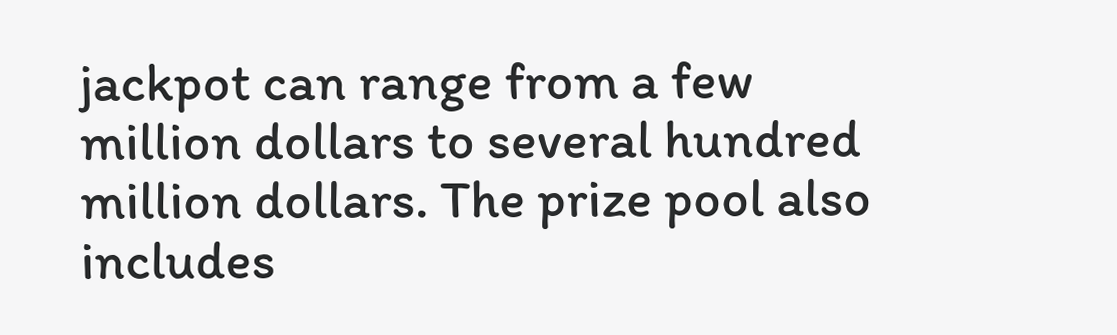jackpot can range from a few million dollars to several hundred million dollars. The prize pool also includes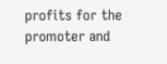profits for the promoter and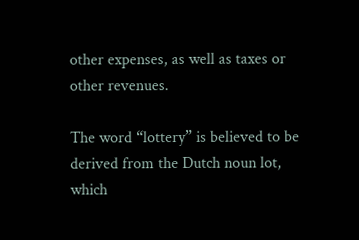other expenses, as well as taxes or other revenues.

The word “lottery” is believed to be derived from the Dutch noun lot, which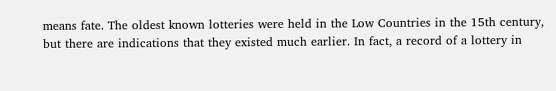means fate. The oldest known lotteries were held in the Low Countries in the 15th century, but there are indications that they existed much earlier. In fact, a record of a lottery in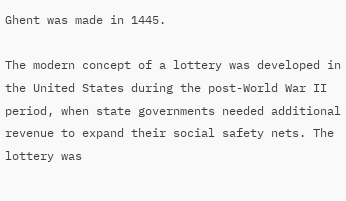Ghent was made in 1445.

The modern concept of a lottery was developed in the United States during the post-World War II period, when state governments needed additional revenue to expand their social safety nets. The lottery was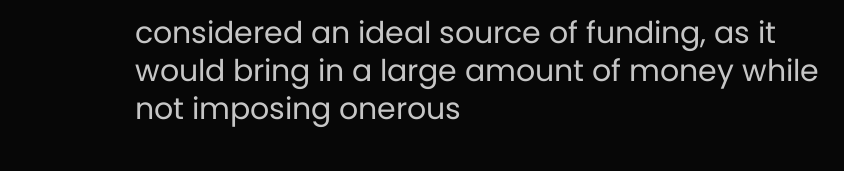considered an ideal source of funding, as it would bring in a large amount of money while not imposing onerous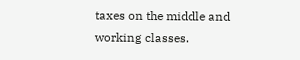taxes on the middle and working classes.